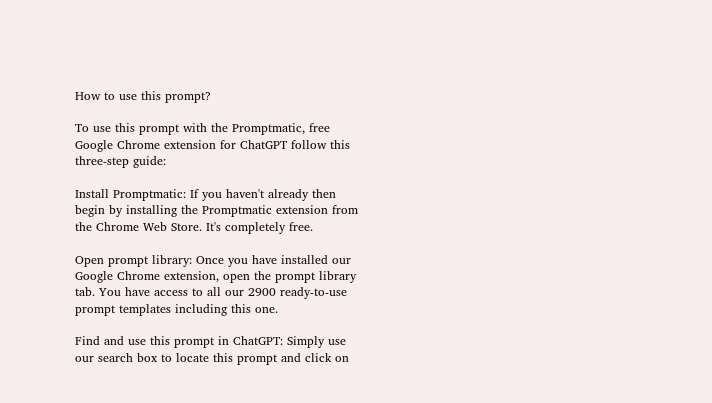How to use this prompt?

To use this prompt with the Promptmatic, free Google Chrome extension for ChatGPT follow this three-step guide:

Install Promptmatic: If you haven't already then begin by installing the Promptmatic extension from the Chrome Web Store. It's completely free.

Open prompt library: Once you have installed our Google Chrome extension, open the prompt library tab. You have access to all our 2900 ready-to-use prompt templates including this one.

Find and use this prompt in ChatGPT: Simply use our search box to locate this prompt and click on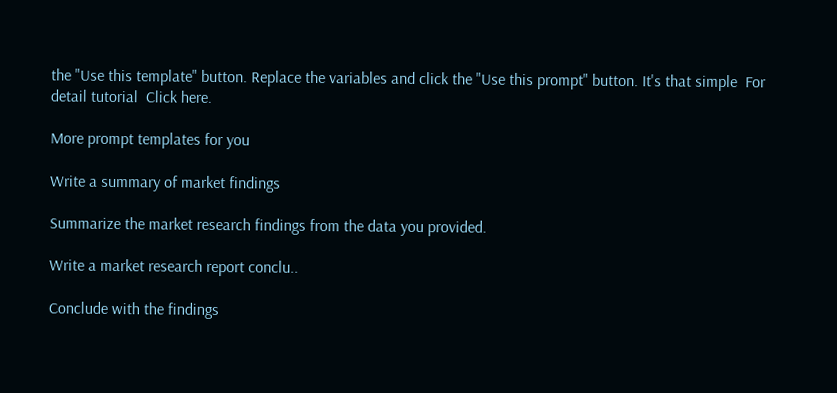the "Use this template" button. Replace the variables and click the "Use this prompt" button. It's that simple  For detail tutorial  Click here.

More prompt templates for you

Write a summary of market findings

Summarize the market research findings from the data you provided.

Write a market research report conclu..

Conclude with the findings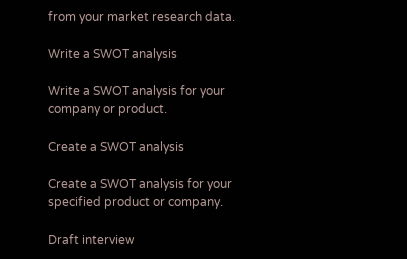from your market research data.

Write a SWOT analysis

Write a SWOT analysis for your company or product.

Create a SWOT analysis

Create a SWOT analysis for your specified product or company.

Draft interview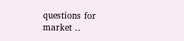questions for market ..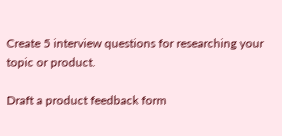Create 5 interview questions for researching your topic or product.

Draft a product feedback form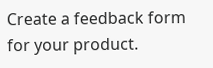Create a feedback form for your product.